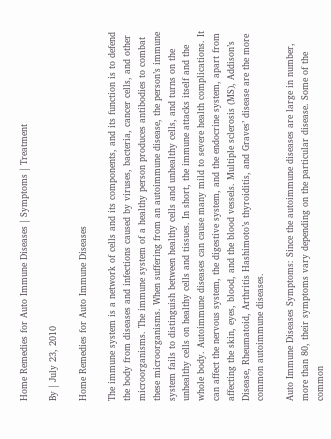Home Remedies for Auto Immune Diseases | Symptoms | Treatment

By | July 23, 2010

Home Remedies for Auto Immune Diseases

The immune system is a network of cells and its components, and its function is to defend the body from diseases and infections caused by viruses, bacteria, cancer cells, and other microorganisms. The immune system of a healthy person produces antibodies to combat these microorganisms. When suffering from an autoimmune disease, the person’s immune system fails to distinguish between healthy cells and unhealthy cells, and turns on the unhealthy cells on healthy cells and tissues. In short, the immune attacks itself and the whole body. Autoimmune diseases can cause many mild to severe health complications. It can affect the nervous system, the digestive system, and the endocrine system, apart from affecting the skin, eyes, blood, and the blood vessels. Multiple sclerosis (MS), Addison’s Disease, Rheumatoid, Arthritis Hashimoto’s thyroiditis, and Graves’ disease are the more common autoimmune diseases.

Auto Immune Diseases Symptoms: Since the autoimmune diseases are large in number, more than 80, their symptoms vary depending on the particular disease. Some of the common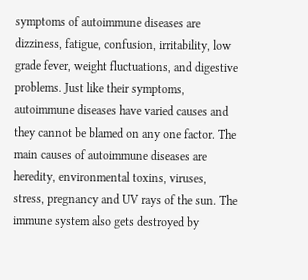symptoms of autoimmune diseases are dizziness, fatigue, confusion, irritability, low grade fever, weight fluctuations, and digestive problems. Just like their symptoms, autoimmune diseases have varied causes and they cannot be blamed on any one factor. The main causes of autoimmune diseases are heredity, environmental toxins, viruses, stress, pregnancy and UV rays of the sun. The immune system also gets destroyed by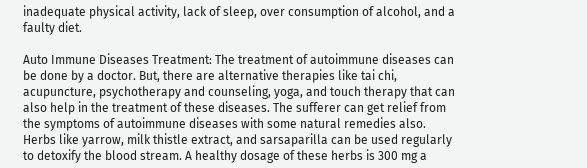inadequate physical activity, lack of sleep, over consumption of alcohol, and a faulty diet.

Auto Immune Diseases Treatment: The treatment of autoimmune diseases can be done by a doctor. But, there are alternative therapies like tai chi, acupuncture, psychotherapy and counseling, yoga, and touch therapy that can also help in the treatment of these diseases. The sufferer can get relief from the symptoms of autoimmune diseases with some natural remedies also. Herbs like yarrow, milk thistle extract, and sarsaparilla can be used regularly to detoxify the blood stream. A healthy dosage of these herbs is 300 mg a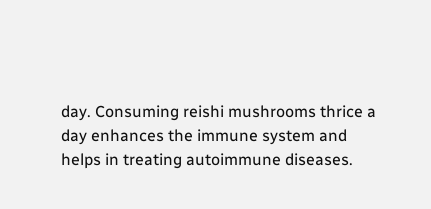day. Consuming reishi mushrooms thrice a day enhances the immune system and helps in treating autoimmune diseases.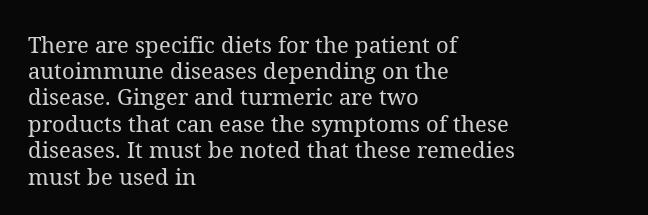There are specific diets for the patient of autoimmune diseases depending on the disease. Ginger and turmeric are two products that can ease the symptoms of these diseases. It must be noted that these remedies must be used in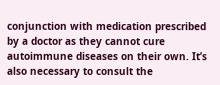conjunction with medication prescribed by a doctor as they cannot cure autoimmune diseases on their own. It’s also necessary to consult the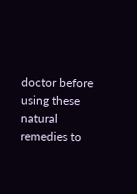doctor before using these natural remedies to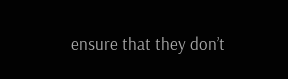ensure that they don’t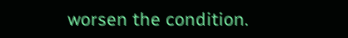worsen the condition.